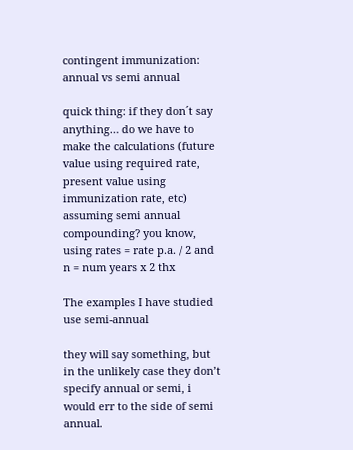contingent immunization: annual vs semi annual

quick thing: if they don´t say anything… do we have to make the calculations (future value using required rate, present value using immunization rate, etc) assuming semi annual compounding? you know, using rates = rate p.a. / 2 and n = num years x 2 thx

The examples I have studied use semi-annual

they will say something, but in the unlikely case they don’t specify annual or semi, i would err to the side of semi annual.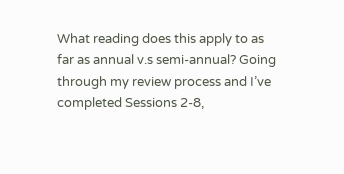What reading does this apply to as far as annual v.s semi-annual? Going through my review process and I’ve completed Sessions 2-8,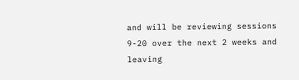and will be reviewing sessions 9-20 over the next 2 weeks and leaving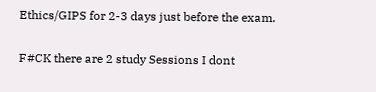Ethics/GIPS for 2-3 days just before the exam.

F#CK there are 2 study Sessions I dont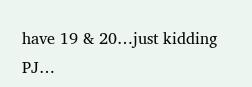have 19 & 20…just kidding PJ…